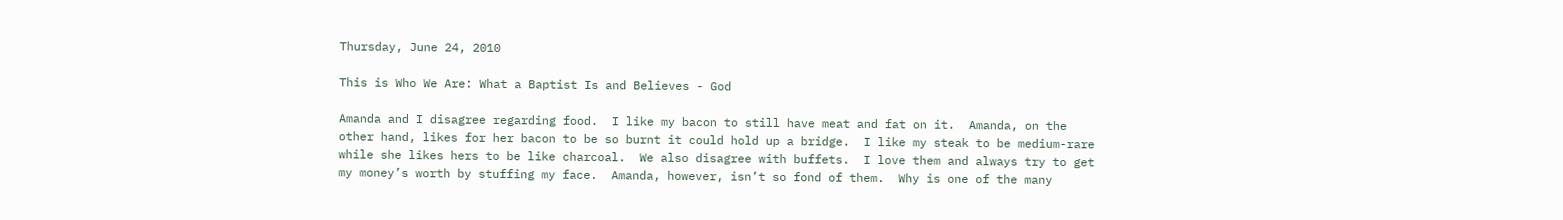Thursday, June 24, 2010

This is Who We Are: What a Baptist Is and Believes - God

Amanda and I disagree regarding food.  I like my bacon to still have meat and fat on it.  Amanda, on the other hand, likes for her bacon to be so burnt it could hold up a bridge.  I like my steak to be medium-rare while she likes hers to be like charcoal.  We also disagree with buffets.  I love them and always try to get my money’s worth by stuffing my face.  Amanda, however, isn’t so fond of them.  Why is one of the many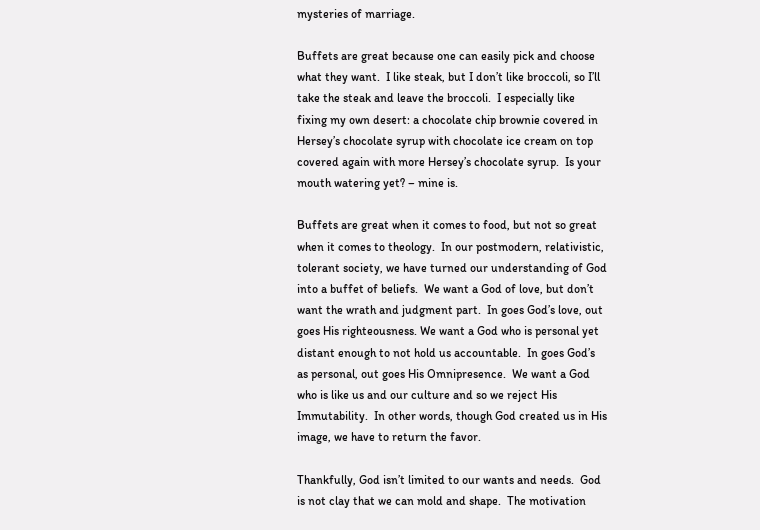mysteries of marriage.

Buffets are great because one can easily pick and choose what they want.  I like steak, but I don’t like broccoli, so I’ll take the steak and leave the broccoli.  I especially like fixing my own desert: a chocolate chip brownie covered in Hersey’s chocolate syrup with chocolate ice cream on top covered again with more Hersey’s chocolate syrup.  Is your mouth watering yet? – mine is.

Buffets are great when it comes to food, but not so great when it comes to theology.  In our postmodern, relativistic, tolerant society, we have turned our understanding of God into a buffet of beliefs.  We want a God of love, but don’t want the wrath and judgment part.  In goes God’s love, out goes His righteousness. We want a God who is personal yet distant enough to not hold us accountable.  In goes God’s as personal, out goes His Omnipresence.  We want a God who is like us and our culture and so we reject His Immutability.  In other words, though God created us in His image, we have to return the favor.

Thankfully, God isn’t limited to our wants and needs.  God is not clay that we can mold and shape.  The motivation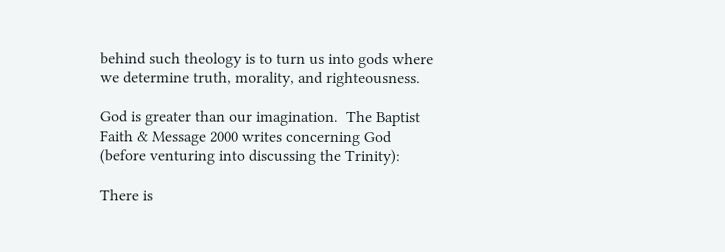behind such theology is to turn us into gods where we determine truth, morality, and righteousness.

God is greater than our imagination.  The Baptist Faith & Message 2000 writes concerning God (before venturing into discussing the Trinity):

There is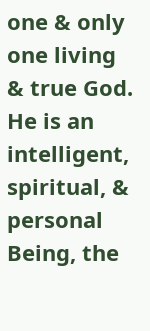one & only one living & true God. He is an intelligent, spiritual, & personal Being, the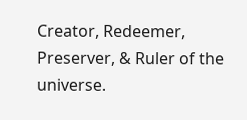Creator, Redeemer, Preserver, & Ruler of the universe.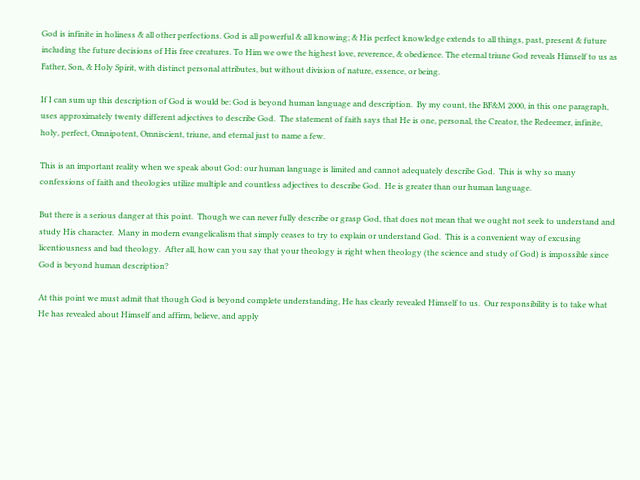God is infinite in holiness & all other perfections. God is all powerful & all knowing; & His perfect knowledge extends to all things, past, present & future including the future decisions of His free creatures. To Him we owe the highest love, reverence, & obedience. The eternal triune God reveals Himself to us as Father, Son, & Holy Spirit, with distinct personal attributes, but without division of nature, essence, or being.

If I can sum up this description of God is would be: God is beyond human language and description.  By my count, the BF&M 2000, in this one paragraph, uses approximately twenty different adjectives to describe God.  The statement of faith says that He is one, personal, the Creator, the Redeemer, infinite, holy, perfect, Omnipotent, Omniscient, triune, and eternal just to name a few.

This is an important reality when we speak about God: our human language is limited and cannot adequately describe God.  This is why so many confessions of faith and theologies utilize multiple and countless adjectives to describe God.  He is greater than our human language.

But there is a serious danger at this point.  Though we can never fully describe or grasp God, that does not mean that we ought not seek to understand and study His character.  Many in modern evangelicalism that simply ceases to try to explain or understand God.  This is a convenient way of excusing licentiousness and bad theology.  After all, how can you say that your theology is right when theology (the science and study of God) is impossible since God is beyond human description?

At this point we must admit that though God is beyond complete understanding, He has clearly revealed Himself to us.  Our responsibility is to take what He has revealed about Himself and affirm, believe, and apply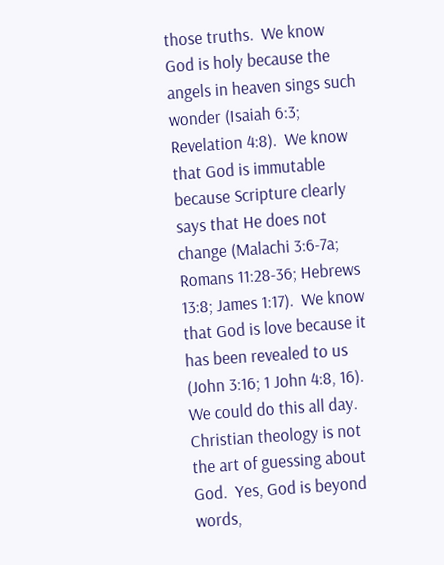those truths.  We know God is holy because the angels in heaven sings such wonder (Isaiah 6:3; Revelation 4:8).  We know that God is immutable because Scripture clearly says that He does not change (Malachi 3:6-7a; Romans 11:28-36; Hebrews 13:8; James 1:17).  We know that God is love because it has been revealed to us (John 3:16; 1 John 4:8, 16).  We could do this all day.  Christian theology is not the art of guessing about God.  Yes, God is beyond words,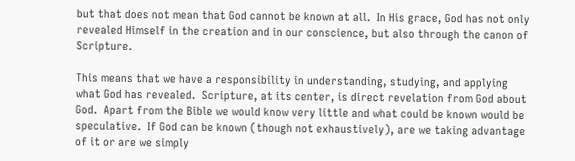but that does not mean that God cannot be known at all.  In His grace, God has not only revealed Himself in the creation and in our conscience, but also through the canon of Scripture.

This means that we have a responsibility in understanding, studying, and applying what God has revealed.  Scripture, at its center, is direct revelation from God about God.  Apart from the Bible we would know very little and what could be known would be speculative.  If God can be known (though not exhaustively), are we taking advantage of it or are we simply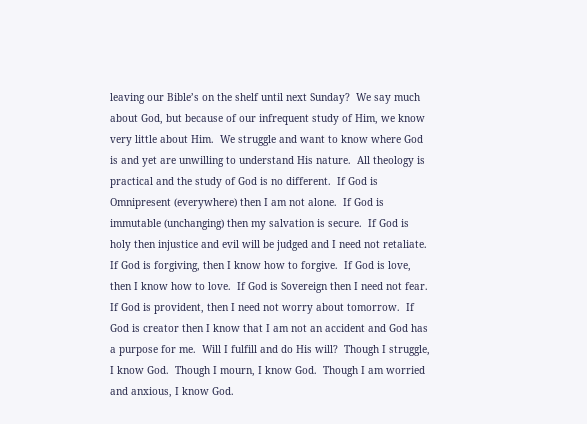leaving our Bible’s on the shelf until next Sunday?  We say much about God, but because of our infrequent study of Him, we know very little about Him.  We struggle and want to know where God is and yet are unwilling to understand His nature.  All theology is practical and the study of God is no different.  If God is Omnipresent (everywhere) then I am not alone.  If God is immutable (unchanging) then my salvation is secure.  If God is holy then injustice and evil will be judged and I need not retaliate.  If God is forgiving, then I know how to forgive.  If God is love, then I know how to love.  If God is Sovereign then I need not fear.  If God is provident, then I need not worry about tomorrow.  If God is creator then I know that I am not an accident and God has a purpose for me.  Will I fulfill and do His will?  Though I struggle, I know God.  Though I mourn, I know God.  Though I am worried and anxious, I know God.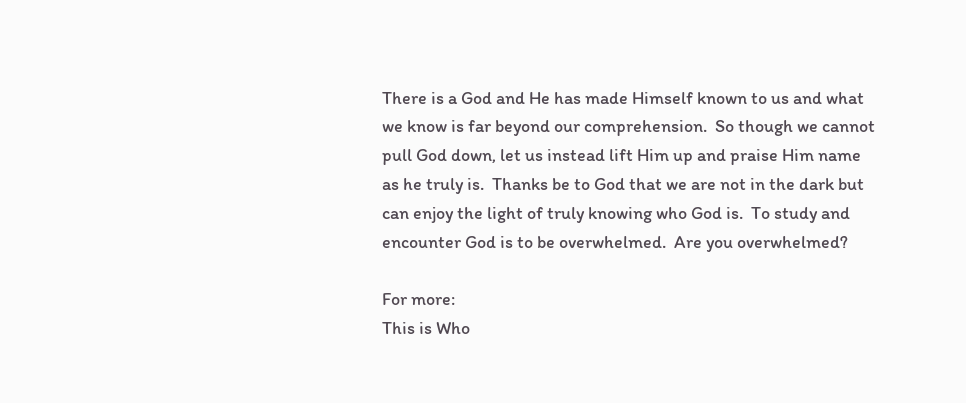There is a God and He has made Himself known to us and what we know is far beyond our comprehension.  So though we cannot pull God down, let us instead lift Him up and praise Him name as he truly is.  Thanks be to God that we are not in the dark but can enjoy the light of truly knowing who God is.  To study and encounter God is to be overwhelmed.  Are you overwhelmed?

For more:
This is Who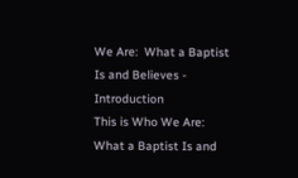We Are:  What a Baptist Is and Believes - Introduction
This is Who We Are:  What a Baptist Is and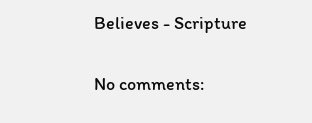Believes - Scripture

No comments: